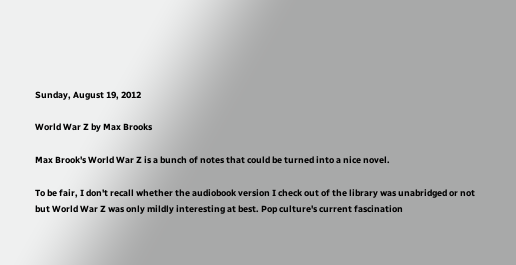Sunday, August 19, 2012

World War Z by Max Brooks

Max Brook's World War Z is a bunch of notes that could be turned into a nice novel.

To be fair, I don't recall whether the audiobook version I check out of the library was unabridged or not but World War Z was only mildly interesting at best. Pop culture's current fascination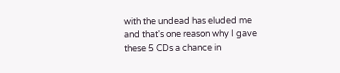with the undead has eluded me and that's one reason why I gave these 5 CDs a chance in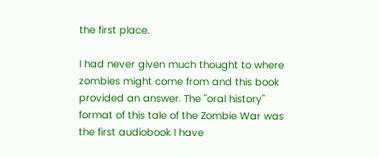the first place.

I had never given much thought to where zombies might come from and this book provided an answer. The "oral history" format of this tale of the Zombie War was the first audiobook I have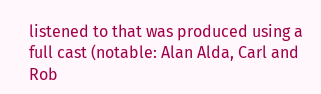listened to that was produced using a full cast (notable: Alan Alda, Carl and Rob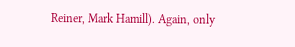Reiner, Mark Hamill). Again, only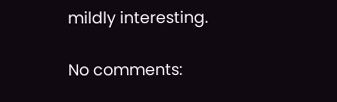mildly interesting.

No comments: